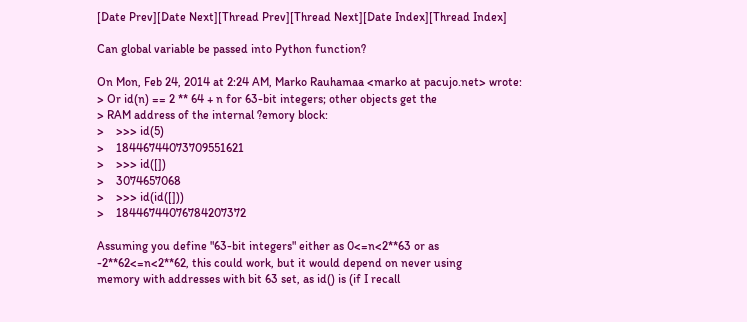[Date Prev][Date Next][Thread Prev][Thread Next][Date Index][Thread Index]

Can global variable be passed into Python function?

On Mon, Feb 24, 2014 at 2:24 AM, Marko Rauhamaa <marko at pacujo.net> wrote:
> Or id(n) == 2 ** 64 + n for 63-bit integers; other objects get the
> RAM address of the internal ?emory block:
>    >>> id(5)
>    18446744073709551621
>    >>> id([])
>    3074657068
>    >>> id(id([]))
>    18446744076784207372

Assuming you define "63-bit integers" either as 0<=n<2**63 or as
-2**62<=n<2**62, this could work, but it would depend on never using
memory with addresses with bit 63 set, as id() is (if I recall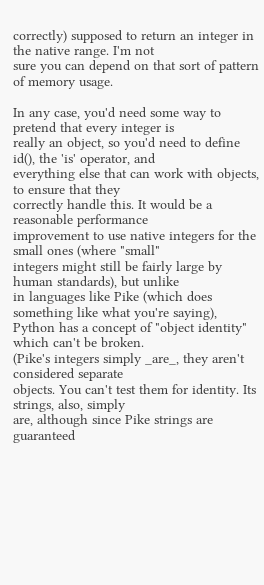correctly) supposed to return an integer in the native range. I'm not
sure you can depend on that sort of pattern of memory usage.

In any case, you'd need some way to pretend that every integer is
really an object, so you'd need to define id(), the 'is' operator, and
everything else that can work with objects, to ensure that they
correctly handle this. It would be a reasonable performance
improvement to use native integers for the small ones (where "small"
integers might still be fairly large by human standards), but unlike
in languages like Pike (which does something like what you're saying),
Python has a concept of "object identity" which can't be broken.
(Pike's integers simply _are_, they aren't considered separate
objects. You can't test them for identity. Its strings, also, simply
are, although since Pike strings are guaranteed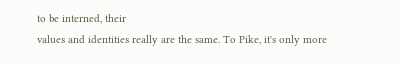to be interned, their
values and identities really are the same. To Pike, it's only more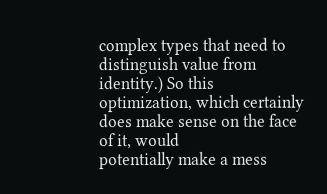complex types that need to distinguish value from identity.) So this
optimization, which certainly does make sense on the face of it, would
potentially make a mess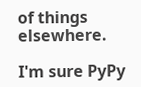of things elsewhere.

I'm sure PyPy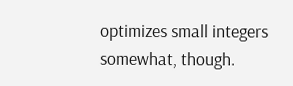optimizes small integers somewhat, though.